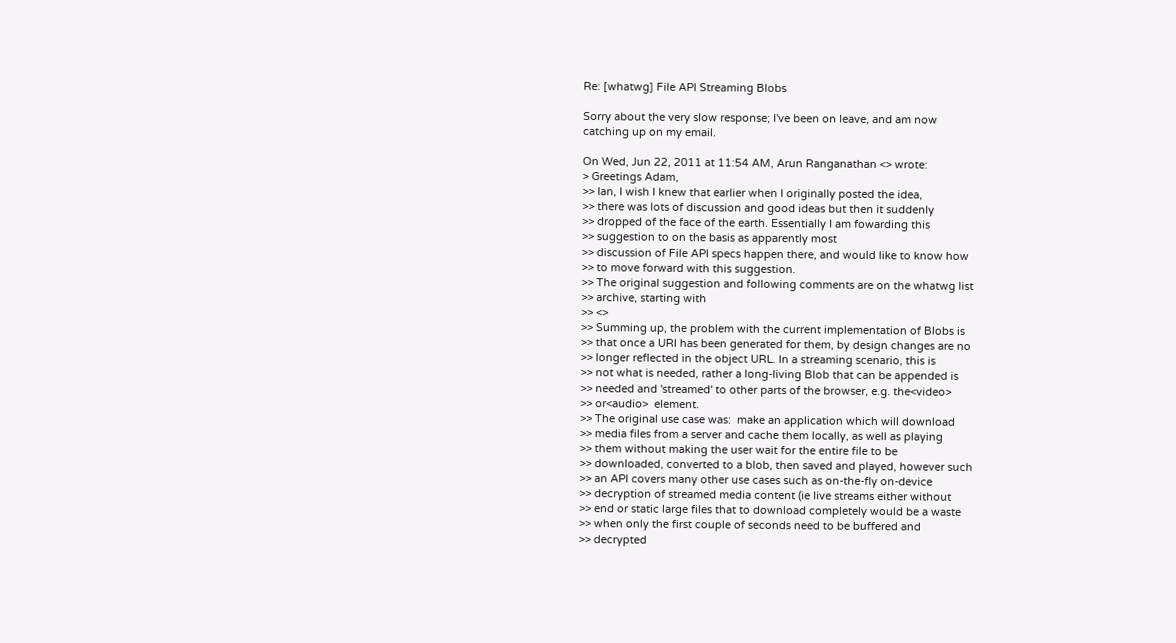Re: [whatwg] File API Streaming Blobs

Sorry about the very slow response; I've been on leave, and am now
catching up on my email.

On Wed, Jun 22, 2011 at 11:54 AM, Arun Ranganathan <> wrote:
> Greetings Adam,
>> Ian, I wish I knew that earlier when I originally posted the idea,
>> there was lots of discussion and good ideas but then it suddenly
>> dropped of the face of the earth. Essentially I am fowarding this
>> suggestion to on the basis as apparently most
>> discussion of File API specs happen there, and would like to know how
>> to move forward with this suggestion.
>> The original suggestion and following comments are on the whatwg list
>> archive, starting with
>> <>
>> Summing up, the problem with the current implementation of Blobs is
>> that once a URI has been generated for them, by design changes are no
>> longer reflected in the object URL. In a streaming scenario, this is
>> not what is needed, rather a long-living Blob that can be appended is
>> needed and 'streamed' to other parts of the browser, e.g. the<video>
>> or<audio>  element.
>> The original use case was:  make an application which will download
>> media files from a server and cache them locally, as well as playing
>> them without making the user wait for the entire file to be
>> downloaded, converted to a blob, then saved and played, however such
>> an API covers many other use cases such as on-the-fly on-device
>> decryption of streamed media content (ie live streams either without
>> end or static large files that to download completely would be a waste
>> when only the first couple of seconds need to be buffered and
>> decrypted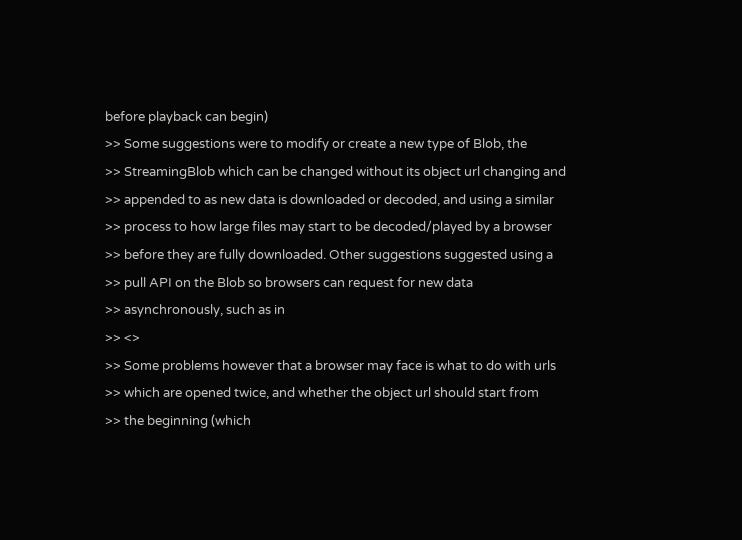before playback can begin)
>> Some suggestions were to modify or create a new type of Blob, the
>> StreamingBlob which can be changed without its object url changing and
>> appended to as new data is downloaded or decoded, and using a similar
>> process to how large files may start to be decoded/played by a browser
>> before they are fully downloaded. Other suggestions suggested using a
>> pull API on the Blob so browsers can request for new data
>> asynchronously, such as in
>> <>
>> Some problems however that a browser may face is what to do with urls
>> which are opened twice, and whether the object url should start from
>> the beginning (which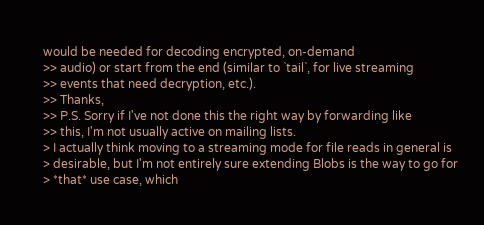would be needed for decoding encrypted, on-demand
>> audio) or start from the end (similar to `tail`, for live streaming
>> events that need decryption, etc.).
>> Thanks,
>> P.S. Sorry if I've not done this the right way by forwarding like
>> this, I'm not usually active on mailing lists.
> I actually think moving to a streaming mode for file reads in general is
> desirable, but I'm not entirely sure extending Blobs is the way to go for
> *that* use case, which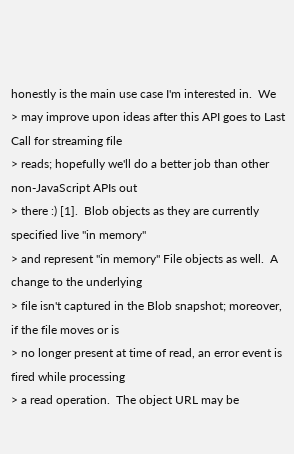honestly is the main use case I'm interested in.  We
> may improve upon ideas after this API goes to Last Call for streaming file
> reads; hopefully we'll do a better job than other non-JavaScript APIs out
> there :) [1].  Blob objects as they are currently specified live "in memory"
> and represent "in memory" File objects as well.  A change to the underlying
> file isn't captured in the Blob snapshot; moreover, if the file moves or is
> no longer present at time of read, an error event is fired while processing
> a read operation.  The object URL may be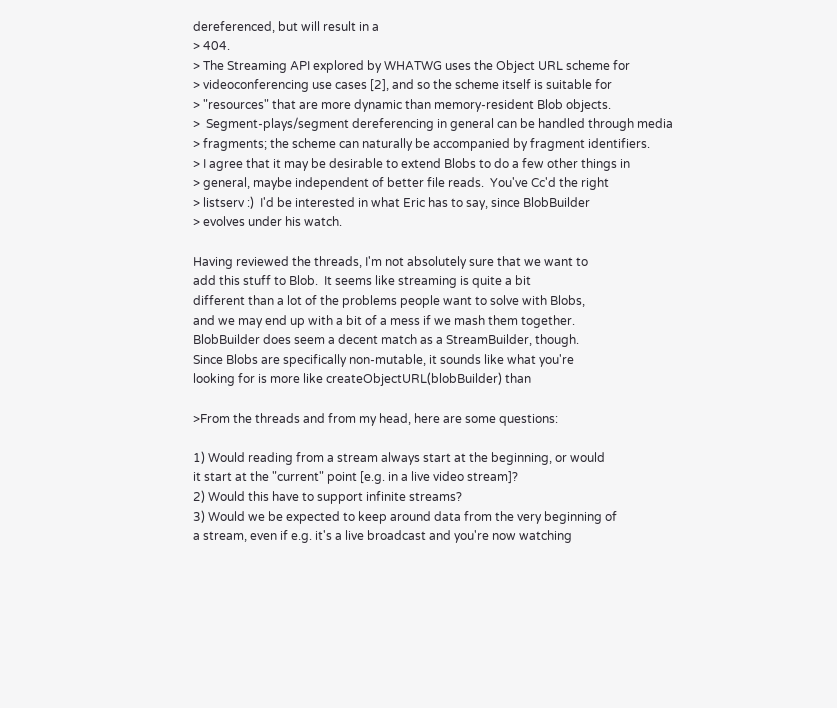dereferenced, but will result in a
> 404.
> The Streaming API explored by WHATWG uses the Object URL scheme for
> videoconferencing use cases [2], and so the scheme itself is suitable for
> "resources" that are more dynamic than memory-resident Blob objects.
>  Segment-plays/segment dereferencing in general can be handled through media
> fragments; the scheme can naturally be accompanied by fragment identifiers.
> I agree that it may be desirable to extend Blobs to do a few other things in
> general, maybe independent of better file reads.  You've Cc'd the right
> listserv :)  I'd be interested in what Eric has to say, since BlobBuilder
> evolves under his watch.

Having reviewed the threads, I'm not absolutely sure that we want to
add this stuff to Blob.  It seems like streaming is quite a bit
different than a lot of the problems people want to solve with Blobs,
and we may end up with a bit of a mess if we mash them together.
BlobBuilder does seem a decent match as a StreamBuilder, though.
Since Blobs are specifically non-mutable, it sounds like what you're
looking for is more like createObjectURL(blobBuilder) than

>From the threads and from my head, here are some questions:

1) Would reading from a stream always start at the beginning, or would
it start at the "current" point [e.g. in a live video stream]?
2) Would this have to support infinite streams?
3) Would we be expected to keep around data from the very beginning of
a stream, even if e.g. it's a live broadcast and you're now watching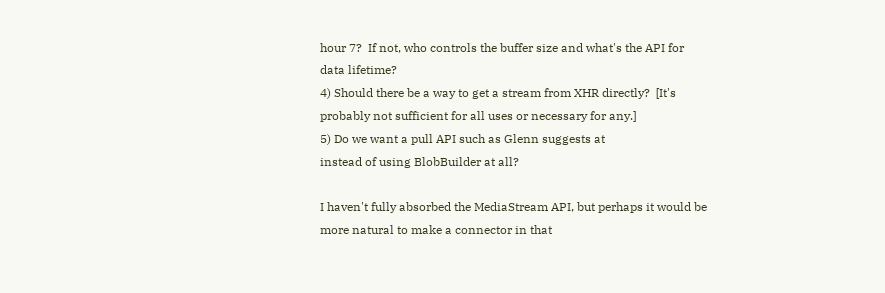hour 7?  If not, who controls the buffer size and what's the API for
data lifetime?
4) Should there be a way to get a stream from XHR directly?  [It's
probably not sufficient for all uses or necessary for any.]
5) Do we want a pull API such as Glenn suggests at
instead of using BlobBuilder at all?

I haven't fully absorbed the MediaStream API, but perhaps it would be
more natural to make a connector in that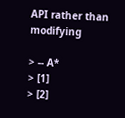API rather than modifying

> -- A*
> [1]
> [2]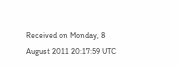Received on Monday, 8 August 2011 20:17:59 UTC